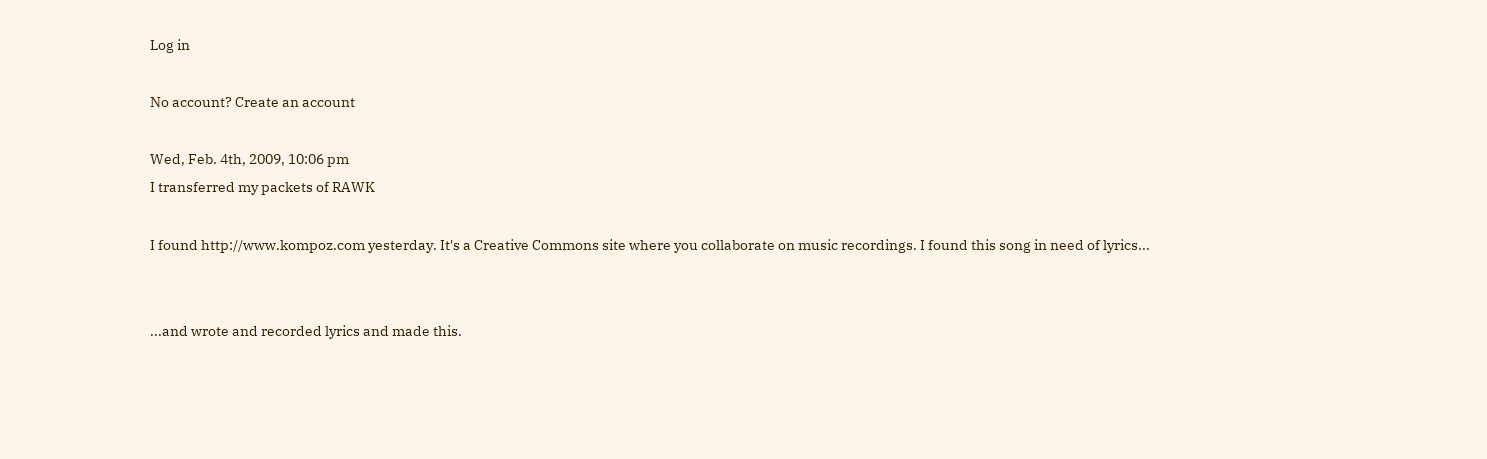Log in

No account? Create an account

Wed, Feb. 4th, 2009, 10:06 pm
I transferred my packets of RAWK

I found http://www.kompoz.com yesterday. It's a Creative Commons site where you collaborate on music recordings. I found this song in need of lyrics...


...and wrote and recorded lyrics and made this.